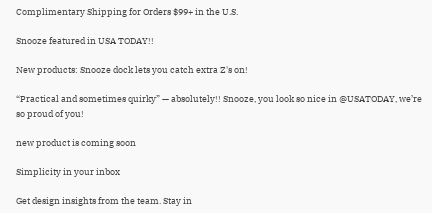Complimentary Shipping for Orders $99+ in the U.S.

Snooze featured in USA TODAY!!

New products: Snooze dock lets you catch extra Z's on!

“Practical and sometimes quirky” — absolutely!! Snooze, you look so nice in @USATODAY, we’re so proud of you!

new product is coming soon

Simplicity in your inbox

Get design insights from the team. Stay in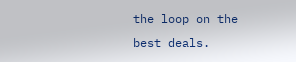the loop on the best deals.